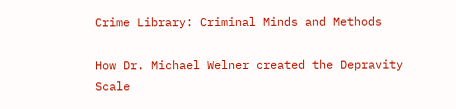Crime Library: Criminal Minds and Methods

How Dr. Michael Welner created the Depravity Scale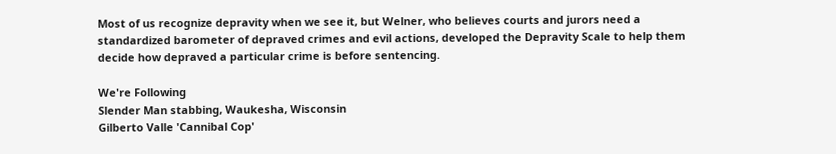Most of us recognize depravity when we see it, but Welner, who believes courts and jurors need a standardized barometer of depraved crimes and evil actions, developed the Depravity Scale to help them decide how depraved a particular crime is before sentencing.

We're Following
Slender Man stabbing, Waukesha, Wisconsin
Gilberto Valle 'Cannibal Cop'